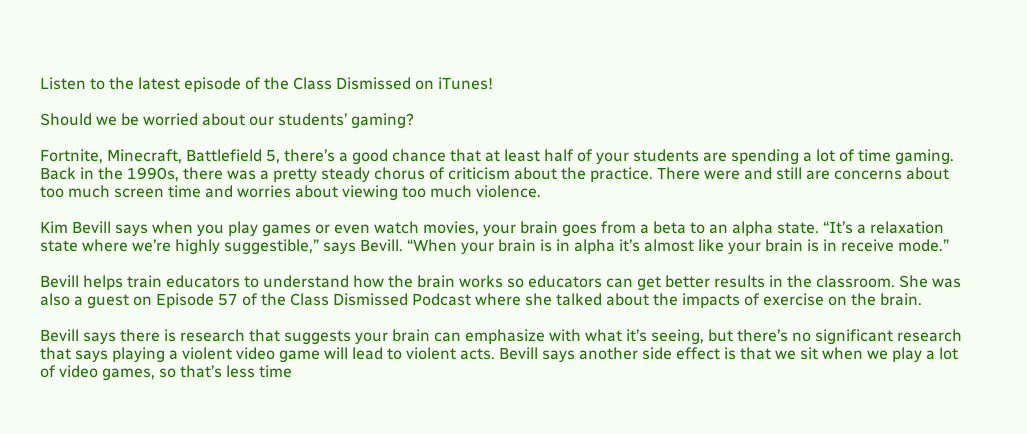Listen to the latest episode of the Class Dismissed on iTunes!

Should we be worried about our students’ gaming?

Fortnite, Minecraft, Battlefield 5, there’s a good chance that at least half of your students are spending a lot of time gaming. Back in the 1990s, there was a pretty steady chorus of criticism about the practice. There were and still are concerns about too much screen time and worries about viewing too much violence.

Kim Bevill says when you play games or even watch movies, your brain goes from a beta to an alpha state. “It’s a relaxation state where we’re highly suggestible,” says Bevill. “When your brain is in alpha it’s almost like your brain is in receive mode.”

Bevill helps train educators to understand how the brain works so educators can get better results in the classroom. She was also a guest on Episode 57 of the Class Dismissed Podcast where she talked about the impacts of exercise on the brain.

Bevill says there is research that suggests your brain can emphasize with what it’s seeing, but there’s no significant research that says playing a violent video game will lead to violent acts. Bevill says another side effect is that we sit when we play a lot of video games, so that’s less time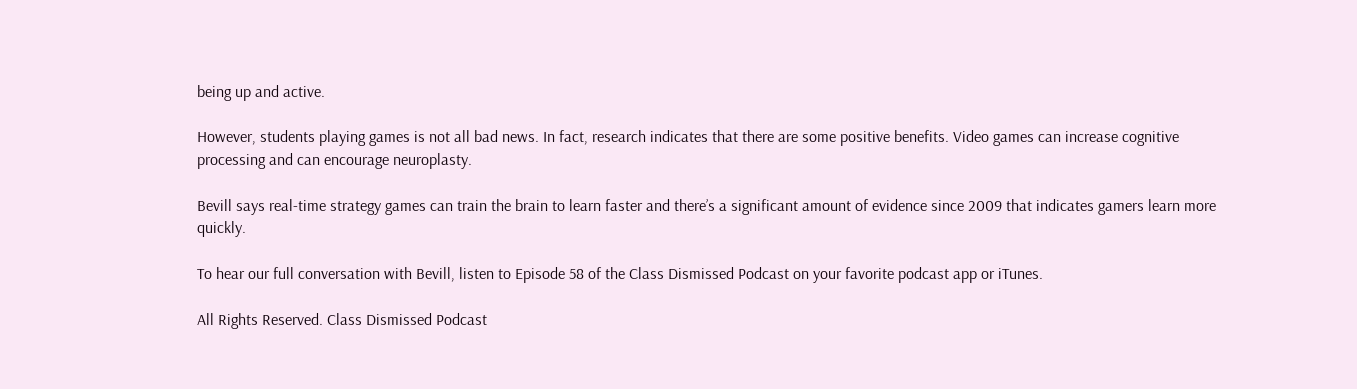being up and active.

However, students playing games is not all bad news. In fact, research indicates that there are some positive benefits. Video games can increase cognitive processing and can encourage neuroplasty.

Bevill says real-time strategy games can train the brain to learn faster and there’s a significant amount of evidence since 2009 that indicates gamers learn more quickly.

To hear our full conversation with Bevill, listen to Episode 58 of the Class Dismissed Podcast on your favorite podcast app or iTunes.

All Rights Reserved. Class Dismissed Podcast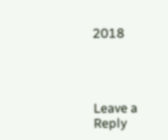2018




Leave a Reply